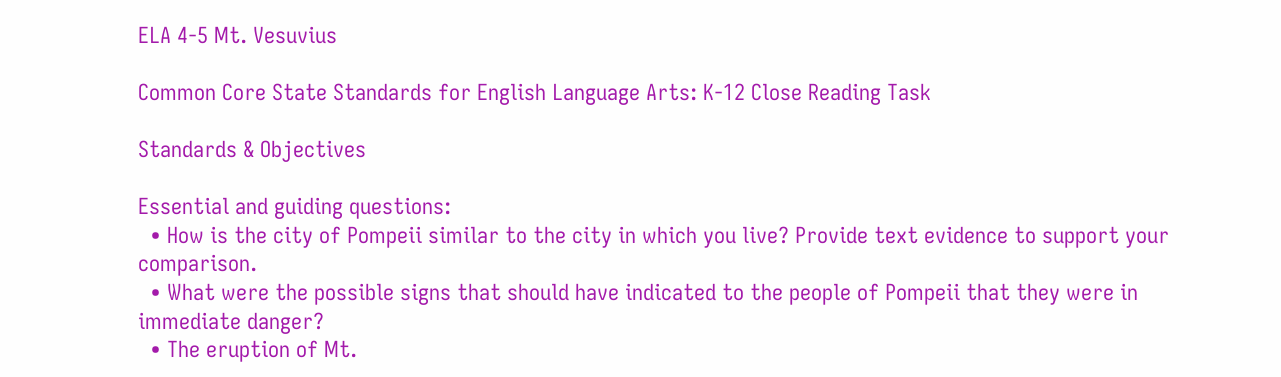ELA 4-5 Mt. Vesuvius

Common Core State Standards for English Language Arts: K-12 Close Reading Task

Standards & Objectives

Essential and guiding questions:
  • How is the city of Pompeii similar to the city in which you live? Provide text evidence to support your comparison.
  • What were the possible signs that should have indicated to the people of Pompeii that they were in immediate danger?
  • The eruption of Mt.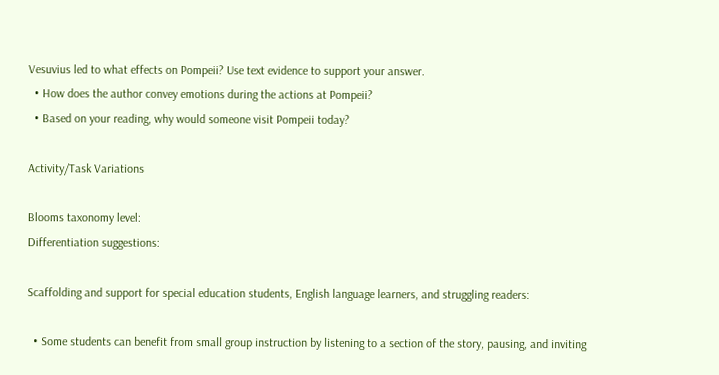Vesuvius led to what effects on Pompeii? Use text evidence to support your answer.
  • How does the author convey emotions during the actions at Pompeii?
  • Based on your reading, why would someone visit Pompeii today?

Activity/Task Variations

Blooms taxonomy level:
Differentiation suggestions:

Scaffolding and support for special education students, English language learners, and struggling readers:

  • Some students can benefit from small group instruction by listening to a section of the story, pausing, and inviting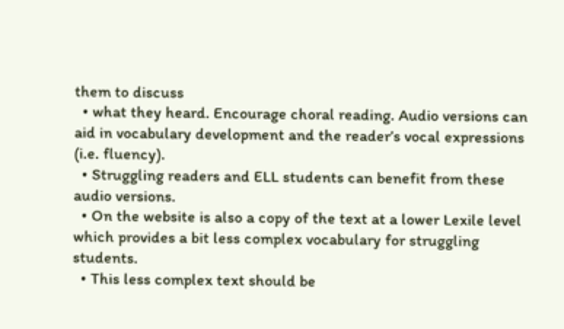them to discuss
  • what they heard. Encourage choral reading. Audio versions can aid in vocabulary development and the reader’s vocal expressions (i.e. fluency).
  • Struggling readers and ELL students can benefit from these audio versions.
  • On the website is also a copy of the text at a lower Lexile level which provides a bit less complex vocabulary for struggling students.
  • This less complex text should be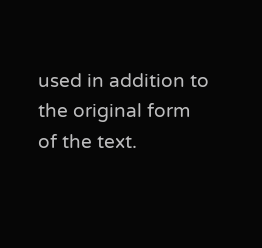used in addition to the original form of the text.